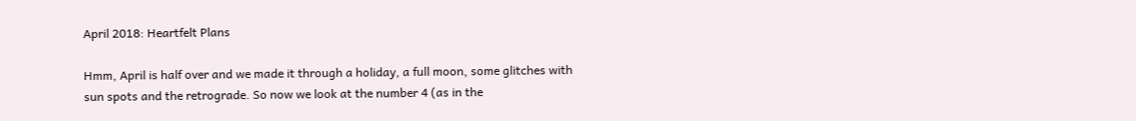April 2018: Heartfelt Plans

Hmm, April is half over and we made it through a holiday, a full moon, some glitches with sun spots and the retrograde. So now we look at the number 4 (as in the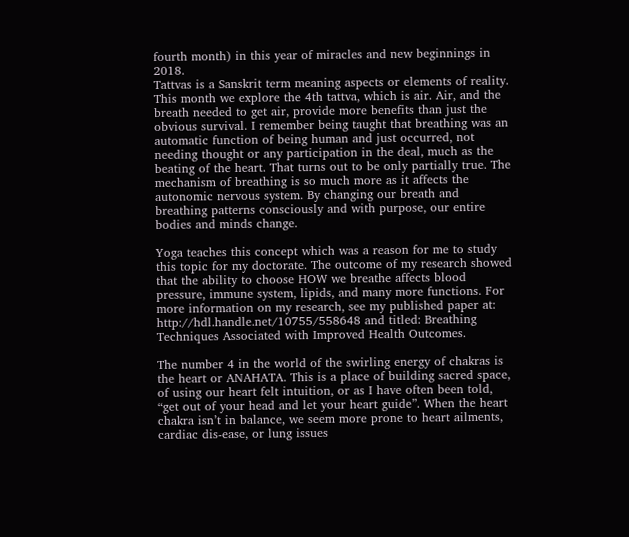fourth month) in this year of miracles and new beginnings in 2018.
Tattvas is a Sanskrit term meaning aspects or elements of reality. This month we explore the 4th tattva, which is air. Air, and the breath needed to get air, provide more benefits than just the obvious survival. I remember being taught that breathing was an automatic function of being human and just occurred, not needing thought or any participation in the deal, much as the beating of the heart. That turns out to be only partially true. The mechanism of breathing is so much more as it affects the autonomic nervous system. By changing our breath and breathing patterns consciously and with purpose, our entire bodies and minds change.

Yoga teaches this concept which was a reason for me to study this topic for my doctorate. The outcome of my research showed that the ability to choose HOW we breathe affects blood pressure, immune system, lipids, and many more functions. For more information on my research, see my published paper at: http://hdl.handle.net/10755/558648 and titled: Breathing Techniques Associated with Improved Health Outcomes.

The number 4 in the world of the swirling energy of chakras is the heart or ANAHATA. This is a place of building sacred space, of using our heart felt intuition, or as I have often been told, “get out of your head and let your heart guide”. When the heart chakra isn’t in balance, we seem more prone to heart ailments, cardiac dis-ease, or lung issues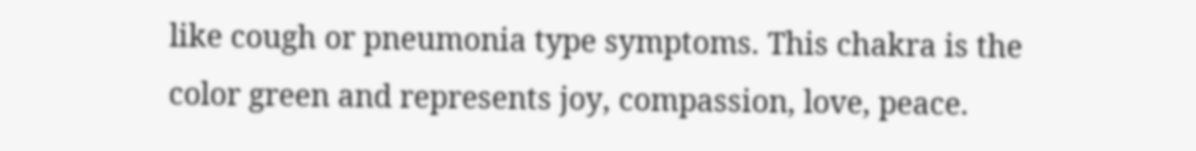like cough or pneumonia type symptoms. This chakra is the color green and represents joy, compassion, love, peace.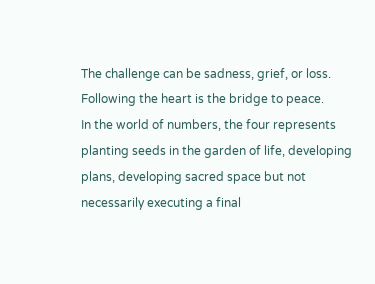The challenge can be sadness, grief, or loss. Following the heart is the bridge to peace.
In the world of numbers, the four represents planting seeds in the garden of life, developing plans, developing sacred space but not necessarily executing a final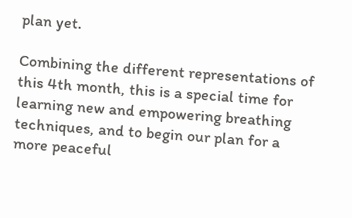plan yet.

Combining the different representations of this 4th month, this is a special time for learning new and empowering breathing techniques, and to begin our plan for a more peaceful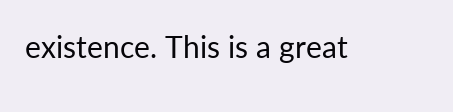existence. This is a great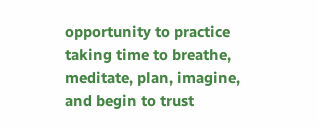opportunity to practice taking time to breathe, meditate, plan, imagine, and begin to trust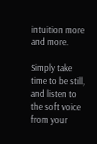intuition more and more.

Simply take time to be still, and listen to the soft voice from your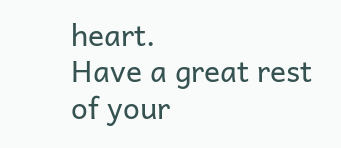heart.
Have a great rest of your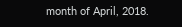month of April, 2018.